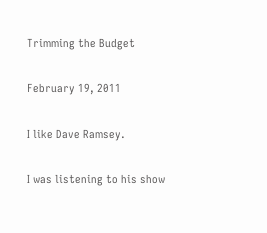Trimming the Budget

February 19, 2011

I like Dave Ramsey.

I was listening to his show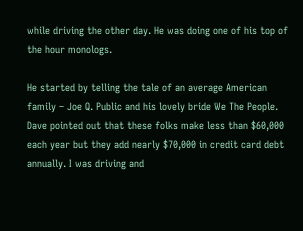while driving the other day. He was doing one of his top of the hour monologs.

He started by telling the tale of an average American family – Joe Q. Public and his lovely bride We The People. Dave pointed out that these folks make less than $60,000 each year but they add nearly $70,000 in credit card debt annually. I was driving and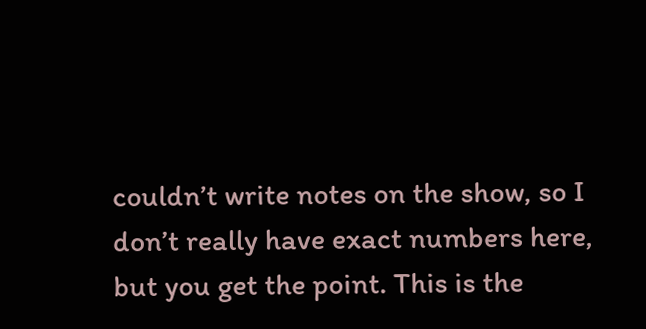couldn’t write notes on the show, so I don’t really have exact numbers here, but you get the point. This is the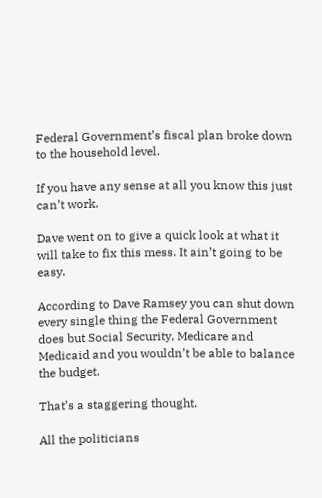Federal Government’s fiscal plan broke down to the household level.

If you have any sense at all you know this just can’t work.

Dave went on to give a quick look at what it will take to fix this mess. It ain’t going to be easy.

According to Dave Ramsey you can shut down every single thing the Federal Government does but Social Security, Medicare and Medicaid and you wouldn’t be able to balance the budget.

That’s a staggering thought.

All the politicians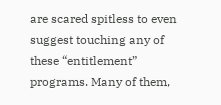are scared spitless to even suggest touching any of these “entitlement” programs. Many of them,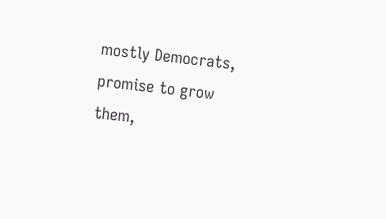mostly Democrats, promise to grow them,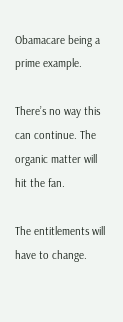Obamacare being a prime example.

There’s no way this can continue. The organic matter will hit the fan.

The entitlements will have to change.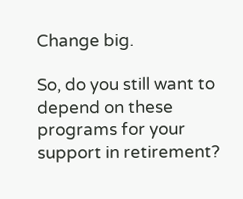Change big.

So, do you still want to depend on these programs for your support in retirement?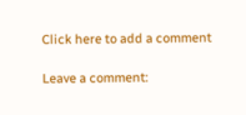Click here to add a comment

Leave a comment: